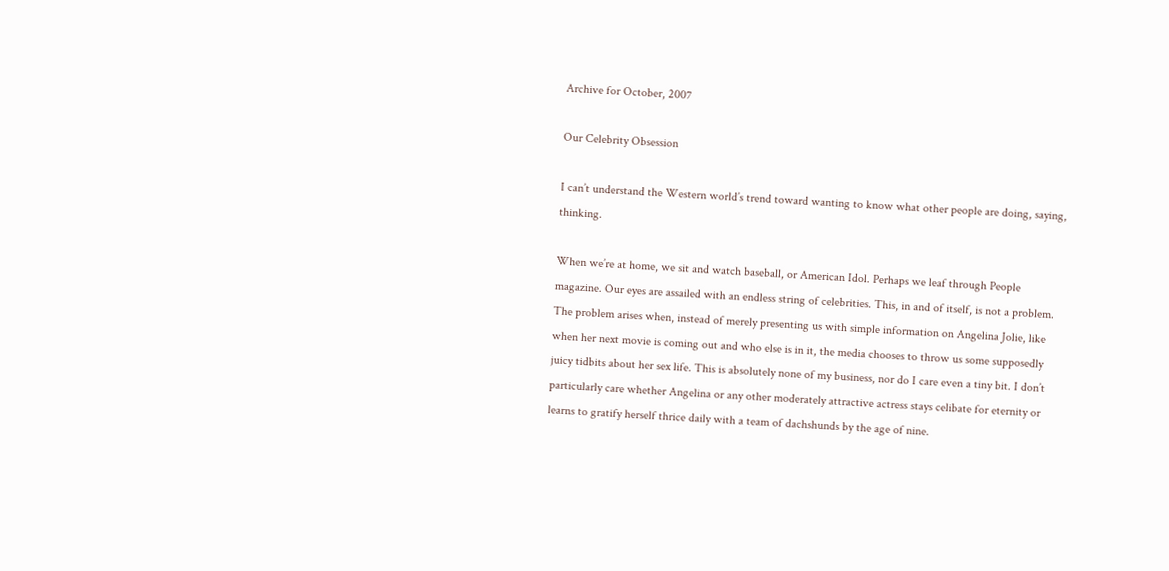Archive for October, 2007

Our Celebrity Obsession

I can’t understand the Western world’s trend toward wanting to know what other people are doing, saying, thinking.

When we’re at home, we sit and watch baseball, or American Idol. Perhaps we leaf through People magazine. Our eyes are assailed with an endless string of celebrities. This, in and of itself, is not a problem. The problem arises when, instead of merely presenting us with simple information on Angelina Jolie, like when her next movie is coming out and who else is in it, the media chooses to throw us some supposedly juicy tidbits about her sex life. This is absolutely none of my business, nor do I care even a tiny bit. I don’t particularly care whether Angelina or any other moderately attractive actress stays celibate for eternity or learns to gratify herself thrice daily with a team of dachshunds by the age of nine.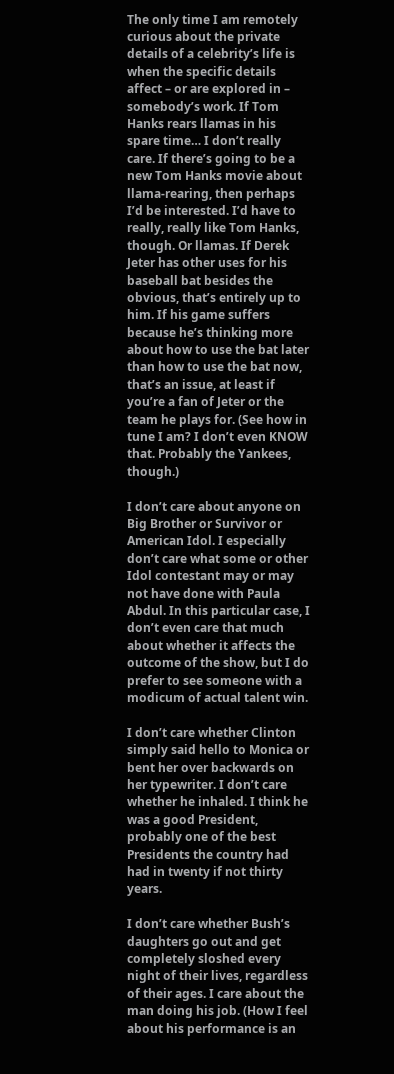The only time I am remotely curious about the private details of a celebrity’s life is when the specific details affect – or are explored in – somebody’s work. If Tom Hanks rears llamas in his spare time… I don’t really care. If there’s going to be a new Tom Hanks movie about llama-rearing, then perhaps I’d be interested. I’d have to really, really like Tom Hanks, though. Or llamas. If Derek Jeter has other uses for his baseball bat besides the obvious, that’s entirely up to him. If his game suffers because he’s thinking more about how to use the bat later than how to use the bat now, that’s an issue, at least if you’re a fan of Jeter or the team he plays for. (See how in tune I am? I don’t even KNOW that. Probably the Yankees, though.)

I don’t care about anyone on Big Brother or Survivor or American Idol. I especially don’t care what some or other Idol contestant may or may not have done with Paula Abdul. In this particular case, I don’t even care that much about whether it affects the outcome of the show, but I do prefer to see someone with a modicum of actual talent win.

I don’t care whether Clinton simply said hello to Monica or bent her over backwards on her typewriter. I don’t care whether he inhaled. I think he was a good President, probably one of the best Presidents the country had had in twenty if not thirty years.

I don’t care whether Bush’s daughters go out and get completely sloshed every night of their lives, regardless of their ages. I care about the man doing his job. (How I feel about his performance is an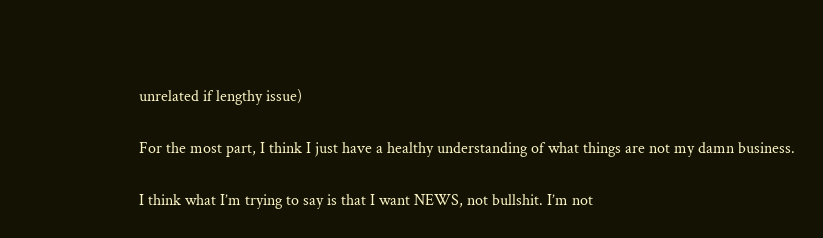unrelated if lengthy issue)

For the most part, I think I just have a healthy understanding of what things are not my damn business.

I think what I’m trying to say is that I want NEWS, not bullshit. I’m not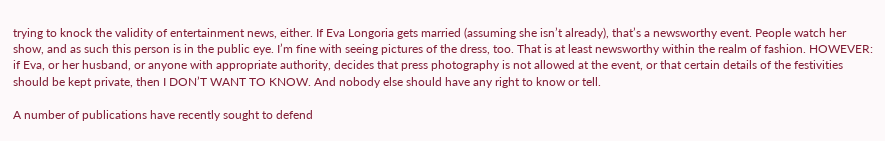trying to knock the validity of entertainment news, either. If Eva Longoria gets married (assuming she isn’t already), that’s a newsworthy event. People watch her show, and as such this person is in the public eye. I’m fine with seeing pictures of the dress, too. That is at least newsworthy within the realm of fashion. HOWEVER: if Eva, or her husband, or anyone with appropriate authority, decides that press photography is not allowed at the event, or that certain details of the festivities should be kept private, then I DON’T WANT TO KNOW. And nobody else should have any right to know or tell.

A number of publications have recently sought to defend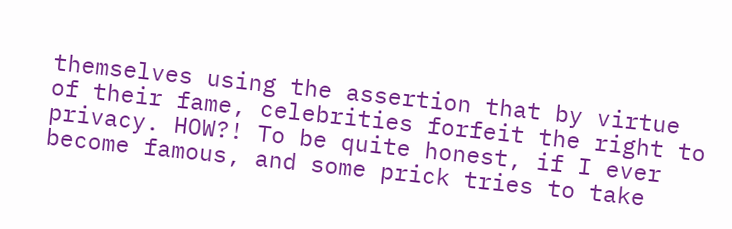themselves using the assertion that by virtue of their fame, celebrities forfeit the right to privacy. HOW?! To be quite honest, if I ever become famous, and some prick tries to take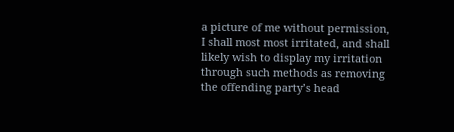a picture of me without permission, I shall most most irritated, and shall likely wish to display my irritation through such methods as removing the offending party’s head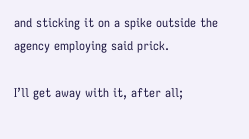and sticking it on a spike outside the agency employing said prick.

I’ll get away with it, after all;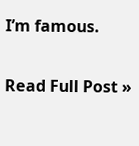I’m famous.

Read Full Post »